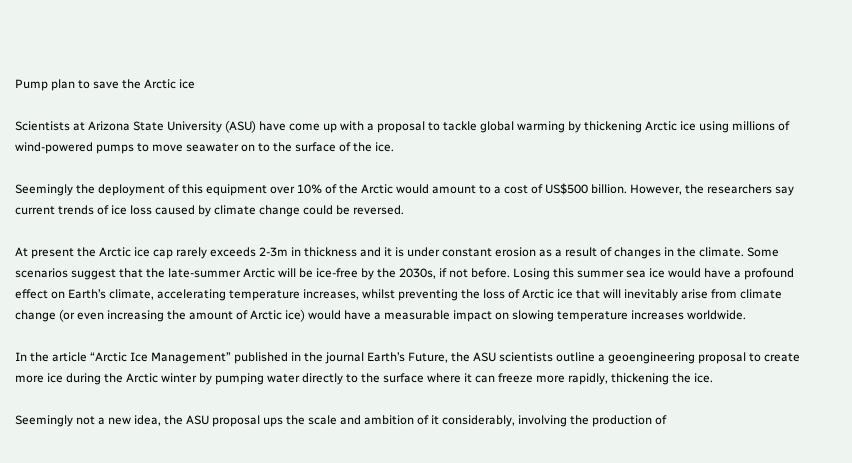Pump plan to save the Arctic ice

Scientists at Arizona State University (ASU) have come up with a proposal to tackle global warming by thickening Arctic ice using millions of wind-powered pumps to move seawater on to the surface of the ice.

Seemingly the deployment of this equipment over 10% of the Arctic would amount to a cost of US$500 billion. However, the researchers say current trends of ice loss caused by climate change could be reversed.

At present the Arctic ice cap rarely exceeds 2-3m in thickness and it is under constant erosion as a result of changes in the climate. Some scenarios suggest that the late-summer Arctic will be ice-free by the 2030s, if not before. Losing this summer sea ice would have a profound effect on Earth’s climate, accelerating temperature increases, whilst preventing the loss of Arctic ice that will inevitably arise from climate change (or even increasing the amount of Arctic ice) would have a measurable impact on slowing temperature increases worldwide.

In the article “Arctic Ice Management” published in the journal Earth’s Future, the ASU scientists outline a geoengineering proposal to create more ice during the Arctic winter by pumping water directly to the surface where it can freeze more rapidly, thickening the ice.

Seemingly not a new idea, the ASU proposal ups the scale and ambition of it considerably, involving the production of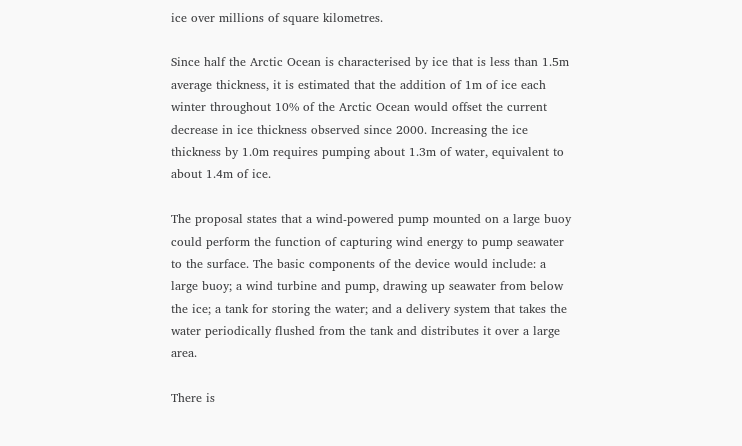ice over millions of square kilometres.

Since half the Arctic Ocean is characterised by ice that is less than 1.5m average thickness, it is estimated that the addition of 1m of ice each winter throughout 10% of the Arctic Ocean would offset the current decrease in ice thickness observed since 2000. Increasing the ice thickness by 1.0m requires pumping about 1.3m of water, equivalent to about 1.4m of ice.

The proposal states that a wind-powered pump mounted on a large buoy could perform the function of capturing wind energy to pump seawater to the surface. The basic components of the device would include: a large buoy; a wind turbine and pump, drawing up seawater from below the ice; a tank for storing the water; and a delivery system that takes the water periodically flushed from the tank and distributes it over a large area.

There is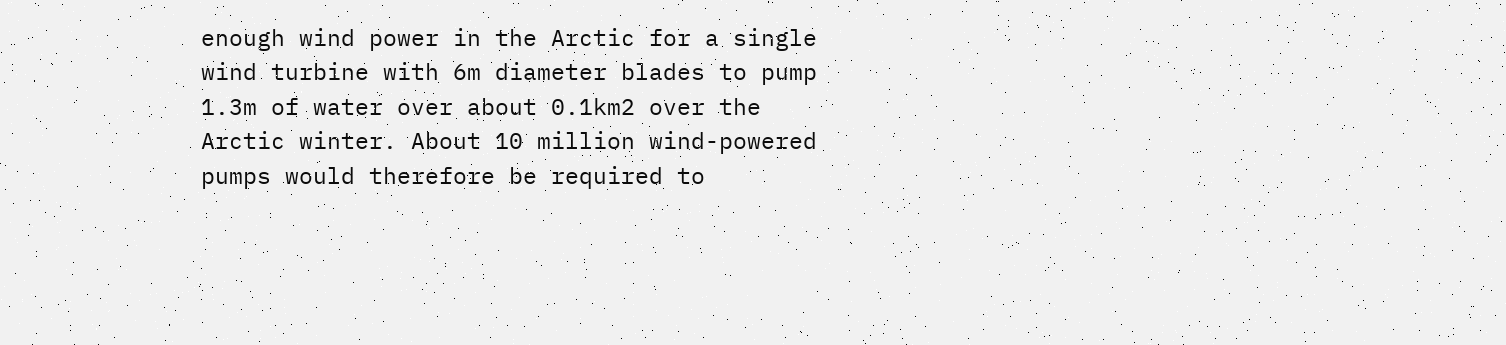enough wind power in the Arctic for a single wind turbine with 6m diameter blades to pump 1.3m of water over about 0.1km2 over the Arctic winter. About 10 million wind-powered pumps would therefore be required to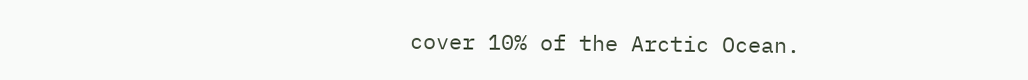cover 10% of the Arctic Ocean.